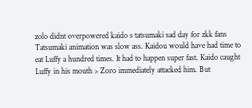zolo didnt overpowered kaido s tatsumaki sad day for zkk fans
Tatsumaki animation was slow ass. Kaidou would have had time to eat Luffy a hundred times. It had to happen super fast. Kaido caught Luffy in his mouth > Zoro immediately attacked him. But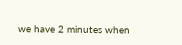we have 2 minutes when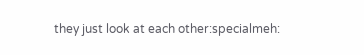they just look at each other:specialmeh: